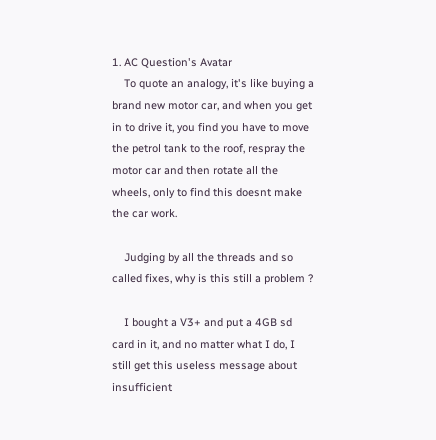1. AC Question's Avatar
    To quote an analogy, it's like buying a brand new motor car, and when you get in to drive it, you find you have to move the petrol tank to the roof, respray the motor car and then rotate all the wheels, only to find this doesnt make the car work.

    Judging by all the threads and so called fixes, why is this still a problem ?

    I bought a V3+ and put a 4GB sd card in it, and no matter what I do, I still get this useless message about insufficient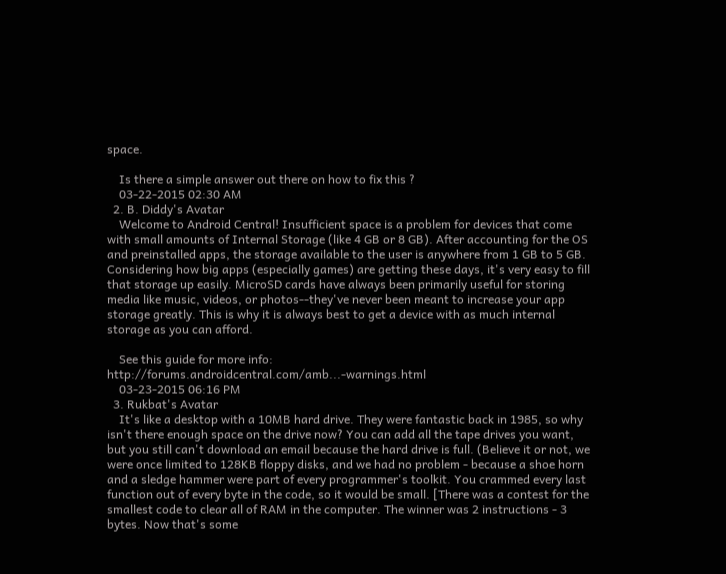space.

    Is there a simple answer out there on how to fix this ?
    03-22-2015 02:30 AM
  2. B. Diddy's Avatar
    Welcome to Android Central! Insufficient space is a problem for devices that come with small amounts of Internal Storage (like 4 GB or 8 GB). After accounting for the OS and preinstalled apps, the storage available to the user is anywhere from 1 GB to 5 GB. Considering how big apps (especially games) are getting these days, it's very easy to fill that storage up easily. MicroSD cards have always been primarily useful for storing media like music, videos, or photos--they've never been meant to increase your app storage greatly. This is why it is always best to get a device with as much internal storage as you can afford.

    See this guide for more info: http://forums.androidcentral.com/amb...-warnings.html
    03-23-2015 06:16 PM
  3. Rukbat's Avatar
    It's like a desktop with a 10MB hard drive. They were fantastic back in 1985, so why isn't there enough space on the drive now? You can add all the tape drives you want, but you still can't download an email because the hard drive is full. (Believe it or not, we were once limited to 128KB floppy disks, and we had no problem - because a shoe horn and a sledge hammer were part of every programmer's toolkit. You crammed every last function out of every byte in the code, so it would be small. [There was a contest for the smallest code to clear all of RAM in the computer. The winner was 2 instructions - 3 bytes. Now that's some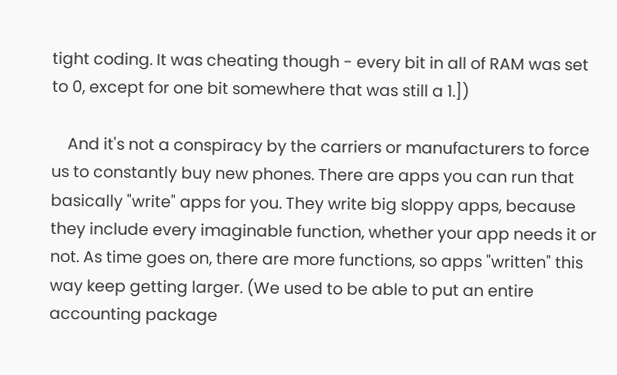tight coding. It was cheating though - every bit in all of RAM was set to 0, except for one bit somewhere that was still a 1.])

    And it's not a conspiracy by the carriers or manufacturers to force us to constantly buy new phones. There are apps you can run that basically "write" apps for you. They write big sloppy apps, because they include every imaginable function, whether your app needs it or not. As time goes on, there are more functions, so apps "written" this way keep getting larger. (We used to be able to put an entire accounting package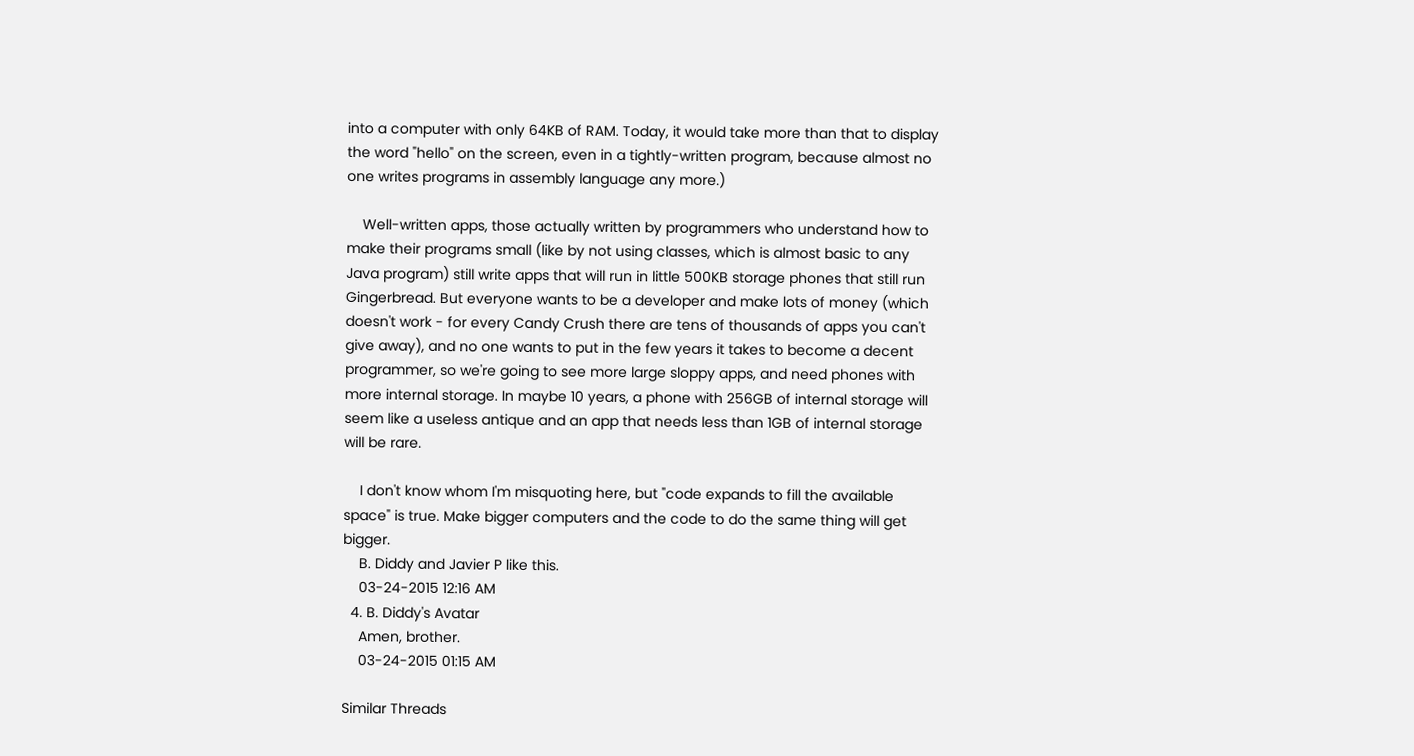into a computer with only 64KB of RAM. Today, it would take more than that to display the word "hello" on the screen, even in a tightly-written program, because almost no one writes programs in assembly language any more.)

    Well-written apps, those actually written by programmers who understand how to make their programs small (like by not using classes, which is almost basic to any Java program) still write apps that will run in little 500KB storage phones that still run Gingerbread. But everyone wants to be a developer and make lots of money (which doesn't work - for every Candy Crush there are tens of thousands of apps you can't give away), and no one wants to put in the few years it takes to become a decent programmer, so we're going to see more large sloppy apps, and need phones with more internal storage. In maybe 10 years, a phone with 256GB of internal storage will seem like a useless antique and an app that needs less than 1GB of internal storage will be rare.

    I don't know whom I'm misquoting here, but "code expands to fill the available space" is true. Make bigger computers and the code to do the same thing will get bigger.
    B. Diddy and Javier P like this.
    03-24-2015 12:16 AM
  4. B. Diddy's Avatar
    Amen, brother.
    03-24-2015 01:15 AM

Similar Threads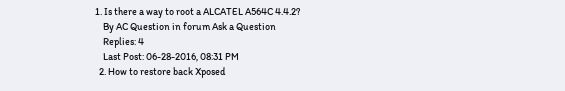1. Is there a way to root a ALCATEL A564C 4.4.2?
    By AC Question in forum Ask a Question
    Replies: 4
    Last Post: 06-28-2016, 08:31 PM
  2. How to restore back Xposed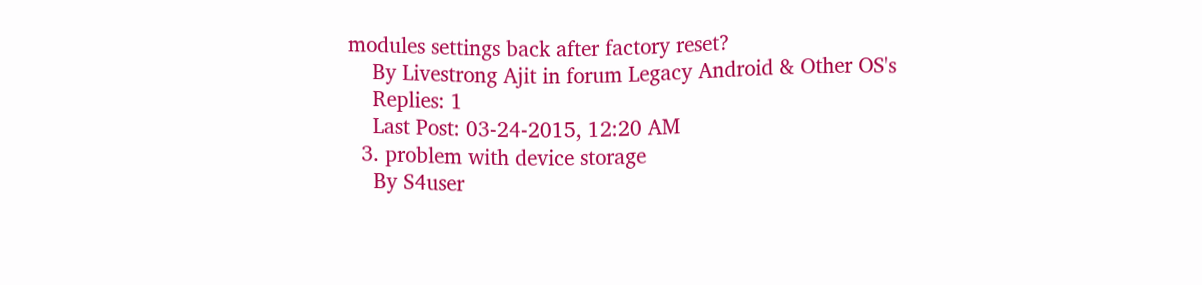modules settings back after factory reset?
    By Livestrong Ajit in forum Legacy Android & Other OS's
    Replies: 1
    Last Post: 03-24-2015, 12:20 AM
  3. problem with device storage
    By S4user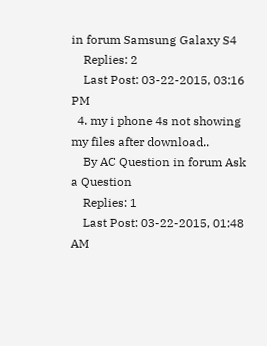in forum Samsung Galaxy S4
    Replies: 2
    Last Post: 03-22-2015, 03:16 PM
  4. my i phone 4s not showing my files after download..
    By AC Question in forum Ask a Question
    Replies: 1
    Last Post: 03-22-2015, 01:48 AM